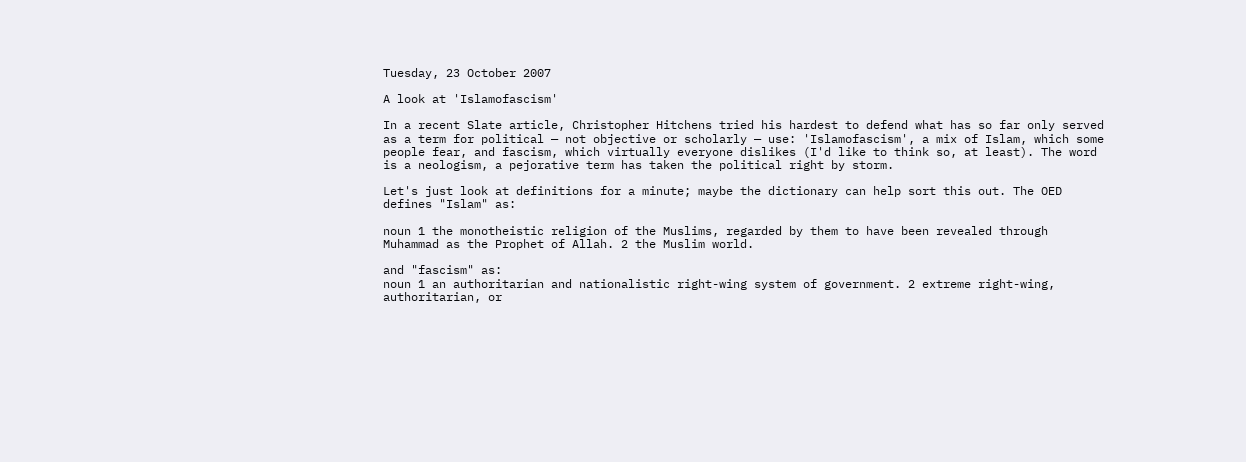Tuesday, 23 October 2007

A look at 'Islamofascism'

In a recent Slate article, Christopher Hitchens tried his hardest to defend what has so far only served as a term for political — not objective or scholarly — use: 'Islamofascism', a mix of Islam, which some people fear, and fascism, which virtually everyone dislikes (I'd like to think so, at least). The word is a neologism, a pejorative term has taken the political right by storm.

Let's just look at definitions for a minute; maybe the dictionary can help sort this out. The OED defines "Islam" as:

noun 1 the monotheistic religion of the Muslims, regarded by them to have been revealed through Muhammad as the Prophet of Allah. 2 the Muslim world.

and "fascism" as:
noun 1 an authoritarian and nationalistic right-wing system of government. 2 extreme right-wing, authoritarian, or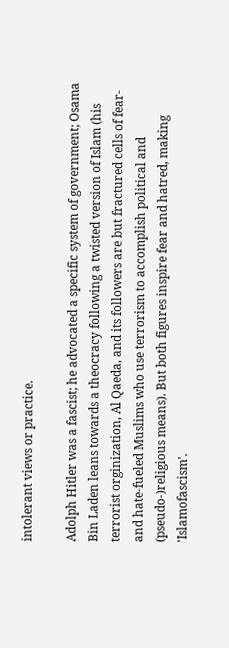intolerant views or practice.

Adolph Hitler was a fascist; he advocated a specific system of government; Osama Bin Laden leans towards a theocracy following a twisted version of Islam (his terrorist orginization, Al Qaeda, and its followers are but fractured cells of fear- and hate-fueled Muslims who use terrorism to accomplish political and (pseudo-)religious means). But both figures inspire fear and hatred, making 'Islamofascism'.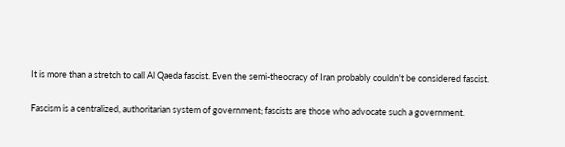It is more than a stretch to call Al Qaeda fascist. Even the semi-theocracy of Iran probably couldn't be considered fascist.

Fascism is a centralized, authoritarian system of government; fascists are those who advocate such a government.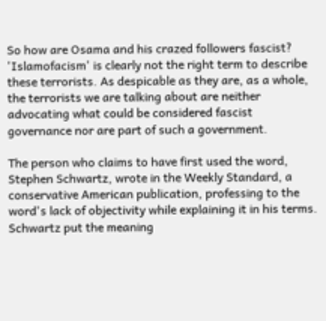So how are Osama and his crazed followers fascist? 'Islamofacism' is clearly not the right term to describe these terrorists. As despicable as they are, as a whole, the terrorists we are talking about are neither advocating what could be considered fascist governance nor are part of such a government.

The person who claims to have first used the word, Stephen Schwartz, wrote in the Weekly Standard, a conservative American publication, professing to the word's lack of objectivity while explaining it in his terms. Schwartz put the meaning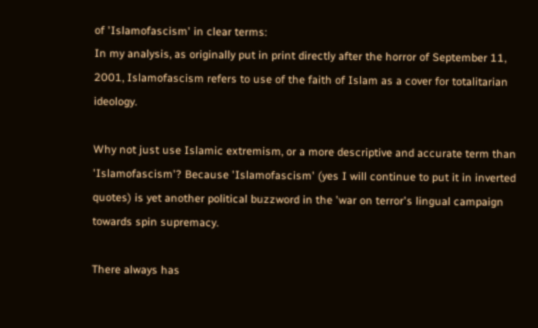of 'Islamofascism' in clear terms:
In my analysis, as originally put in print directly after the horror of September 11, 2001, Islamofascism refers to use of the faith of Islam as a cover for totalitarian ideology.

Why not just use Islamic extremism, or a more descriptive and accurate term than 'Islamofascism'? Because 'Islamofascism' (yes I will continue to put it in inverted quotes) is yet another political buzzword in the 'war on terror's lingual campaign towards spin supremacy.

There always has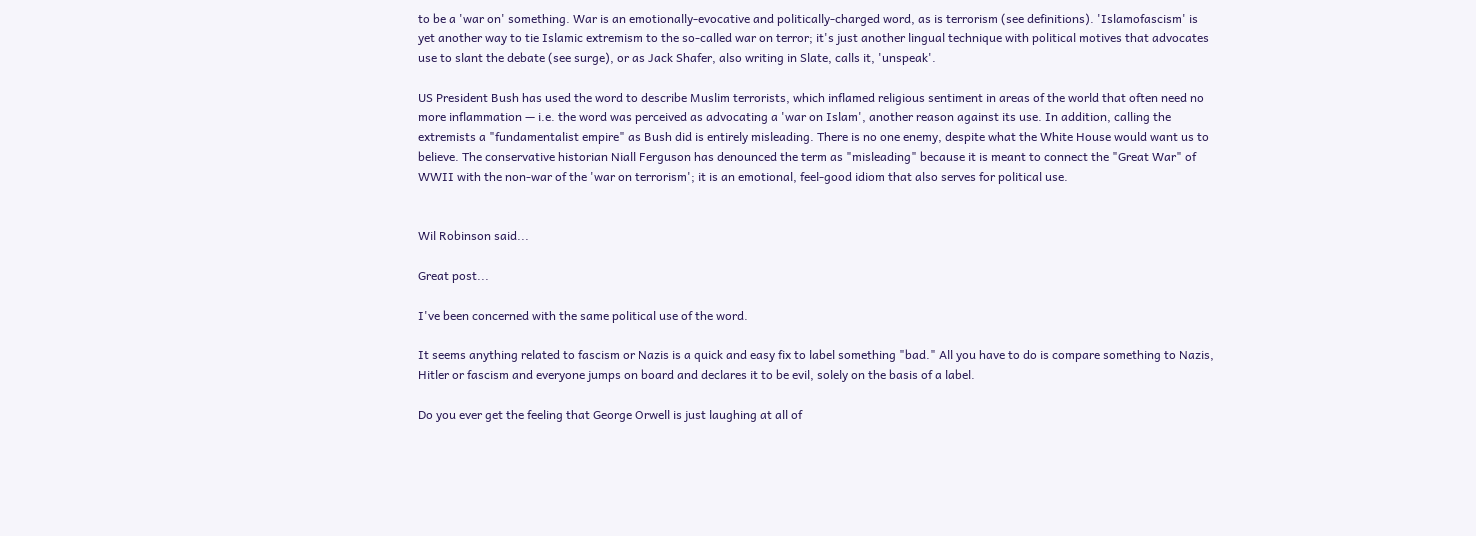to be a 'war on' something. War is an emotionally-evocative and politically-charged word, as is terrorism (see definitions). 'Islamofascism' is yet another way to tie Islamic extremism to the so-called war on terror; it's just another lingual technique with political motives that advocates use to slant the debate (see surge), or as Jack Shafer, also writing in Slate, calls it, 'unspeak'.

US President Bush has used the word to describe Muslim terrorists, which inflamed religious sentiment in areas of the world that often need no more inflammation — i.e. the word was perceived as advocating a 'war on Islam', another reason against its use. In addition, calling the extremists a "fundamentalist empire" as Bush did is entirely misleading. There is no one enemy, despite what the White House would want us to believe. The conservative historian Niall Ferguson has denounced the term as "misleading" because it is meant to connect the "Great War" of WWII with the non-war of the 'war on terrorism'; it is an emotional, feel-good idiom that also serves for political use.


Wil Robinson said...

Great post...

I've been concerned with the same political use of the word.

It seems anything related to fascism or Nazis is a quick and easy fix to label something "bad." All you have to do is compare something to Nazis, Hitler or fascism and everyone jumps on board and declares it to be evil, solely on the basis of a label.

Do you ever get the feeling that George Orwell is just laughing at all of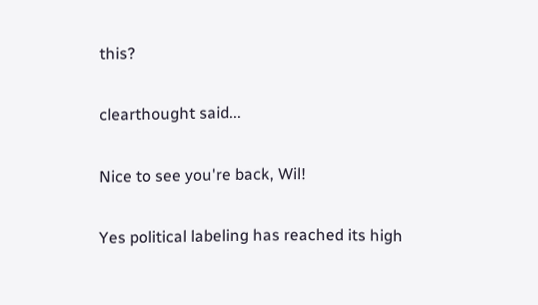this?

clearthought said...

Nice to see you're back, Wil!

Yes political labeling has reached its high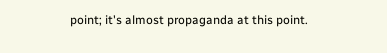point; it's almost propaganda at this point.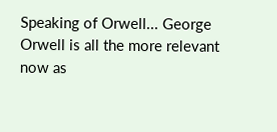Speaking of Orwell... George Orwell is all the more relevant now as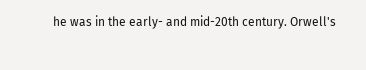he was in the early- and mid-20th century. Orwell's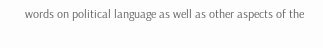words on political language as well as other aspects of the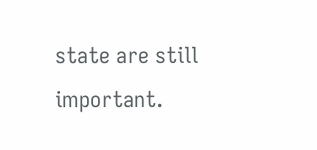state are still important.